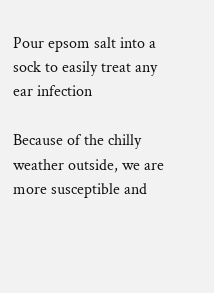Pour epsom salt into a sock to easily treat any ear infection

Because of the chilly weather outside, we are more susceptible and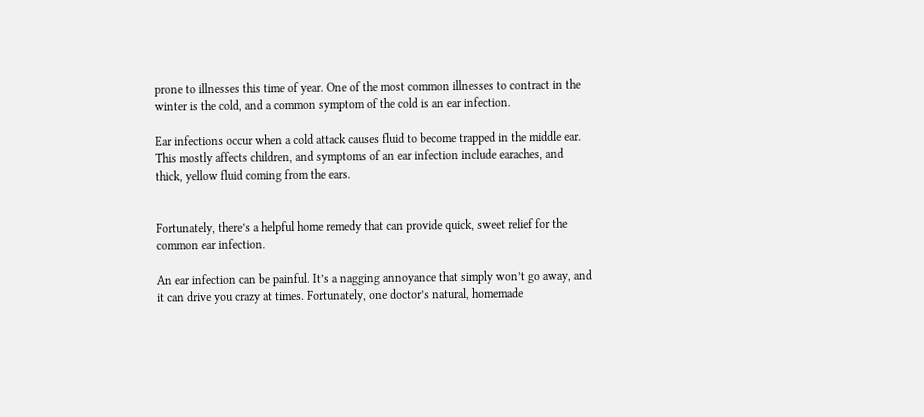prone to illnesses this time of year. One of the most common illnesses to contract in the winter is the cold, and a common symptom of the cold is an ear infection.

Ear infections occur when a cold attack causes fluid to become trapped in the middle ear. This mostly affects children, and symptoms of an ear infection include earaches, and thick, yellow fluid coming from the ears.


Fortunately, there’s a helpful home remedy that can provide quick, sweet relief for the common ear infection.

An ear infection can be painful. It’s a nagging annoyance that simply won’t go away, and it can drive you crazy at times. Fortunately, one doctor’s natural, homemade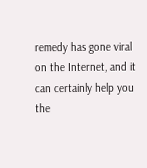remedy has gone viral on the Internet, and it can certainly help you the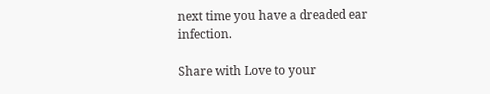next time you have a dreaded ear infection.

Share with Love to your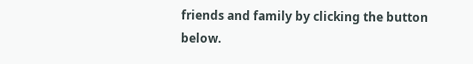friends and family by clicking the button below.